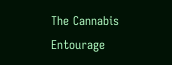The Cannabis Entourage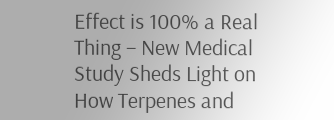Effect is 100% a Real Thing – New Medical Study Sheds Light on How Terpenes and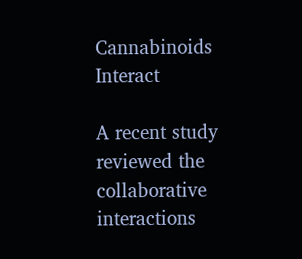Cannabinoids Interact

A recent study reviewed the collaborative interactions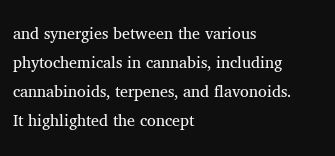and synergies between the various phytochemicals in cannabis, including cannabinoids, terpenes, and flavonoids. It highlighted the concept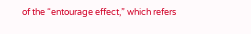of the “entourage effect,” which refers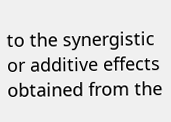to the synergistic or additive effects obtained from the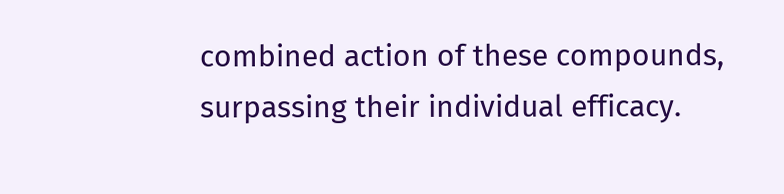combined action of these compounds, surpassing their individual efficacy.